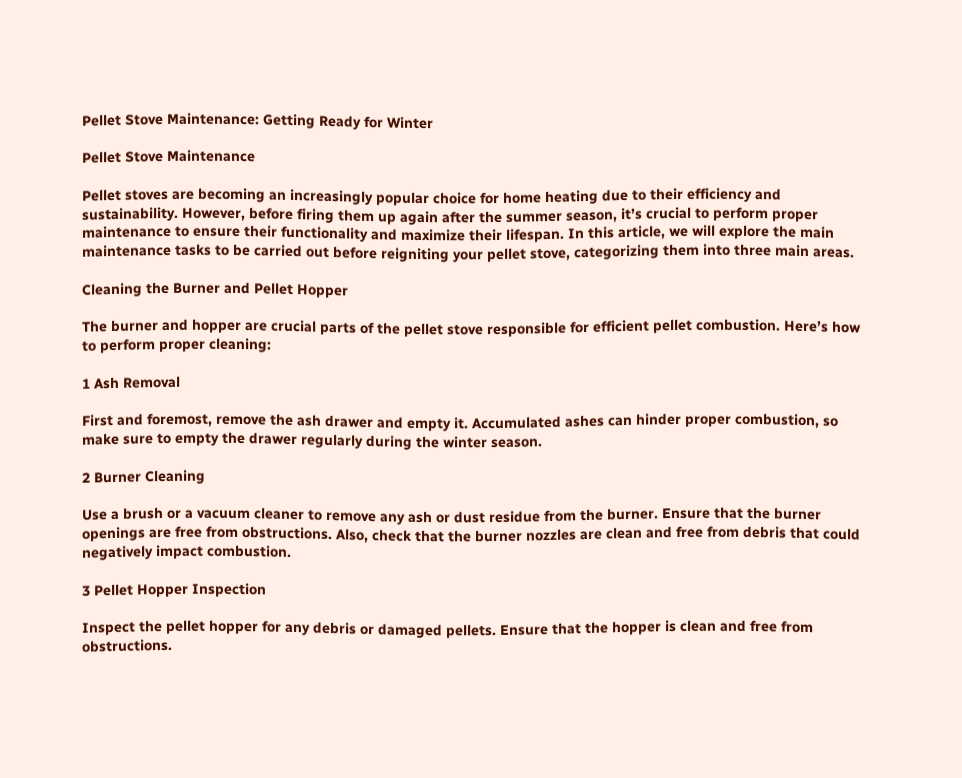Pellet Stove Maintenance: Getting Ready for Winter

Pellet Stove Maintenance

Pellet stoves are becoming an increasingly popular choice for home heating due to their efficiency and sustainability. However, before firing them up again after the summer season, it’s crucial to perform proper maintenance to ensure their functionality and maximize their lifespan. In this article, we will explore the main maintenance tasks to be carried out before reigniting your pellet stove, categorizing them into three main areas.

Cleaning the Burner and Pellet Hopper

The burner and hopper are crucial parts of the pellet stove responsible for efficient pellet combustion. Here’s how to perform proper cleaning:

1 Ash Removal

First and foremost, remove the ash drawer and empty it. Accumulated ashes can hinder proper combustion, so make sure to empty the drawer regularly during the winter season.

2 Burner Cleaning

Use a brush or a vacuum cleaner to remove any ash or dust residue from the burner. Ensure that the burner openings are free from obstructions. Also, check that the burner nozzles are clean and free from debris that could negatively impact combustion.

3 Pellet Hopper Inspection

Inspect the pellet hopper for any debris or damaged pellets. Ensure that the hopper is clean and free from obstructions.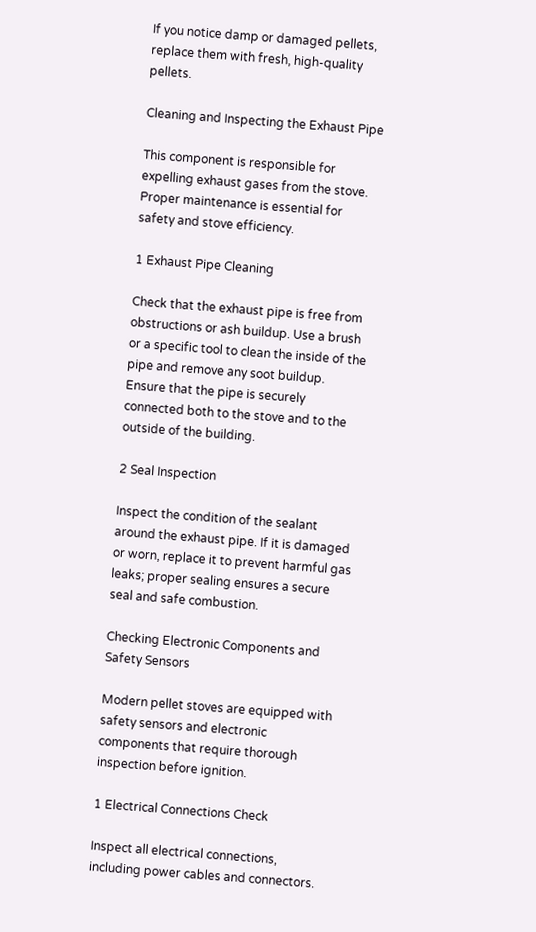If you notice damp or damaged pellets, replace them with fresh, high-quality pellets.

Cleaning and Inspecting the Exhaust Pipe

This component is responsible for expelling exhaust gases from the stove. Proper maintenance is essential for safety and stove efficiency.

1 Exhaust Pipe Cleaning

Check that the exhaust pipe is free from obstructions or ash buildup. Use a brush or a specific tool to clean the inside of the pipe and remove any soot buildup. Ensure that the pipe is securely connected both to the stove and to the outside of the building.

2 Seal Inspection

Inspect the condition of the sealant around the exhaust pipe. If it is damaged or worn, replace it to prevent harmful gas leaks; proper sealing ensures a secure seal and safe combustion.

Checking Electronic Components and Safety Sensors

Modern pellet stoves are equipped with safety sensors and electronic components that require thorough inspection before ignition.

1 Electrical Connections Check

Inspect all electrical connections, including power cables and connectors.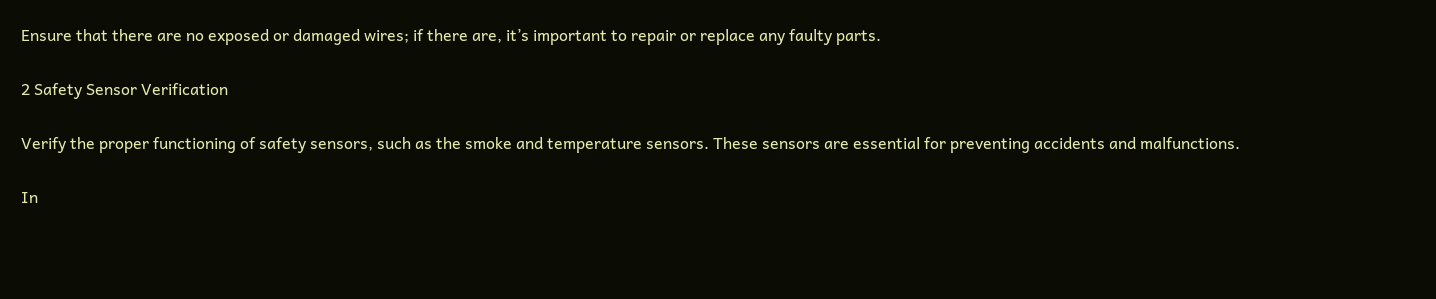Ensure that there are no exposed or damaged wires; if there are, it’s important to repair or replace any faulty parts.

2 Safety Sensor Verification

Verify the proper functioning of safety sensors, such as the smoke and temperature sensors. These sensors are essential for preventing accidents and malfunctions.

In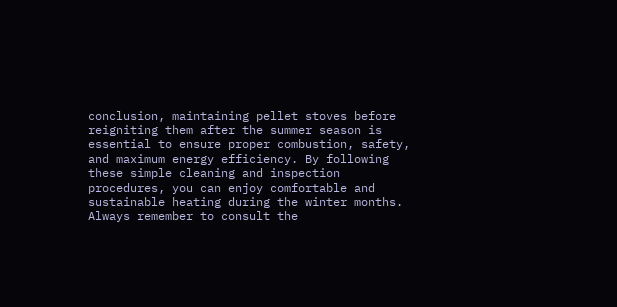conclusion, maintaining pellet stoves before reigniting them after the summer season is essential to ensure proper combustion, safety, and maximum energy efficiency. By following these simple cleaning and inspection procedures, you can enjoy comfortable and sustainable heating during the winter months. Always remember to consult the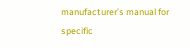manufacturer’s manual for specific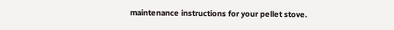maintenance instructions for your pellet stove.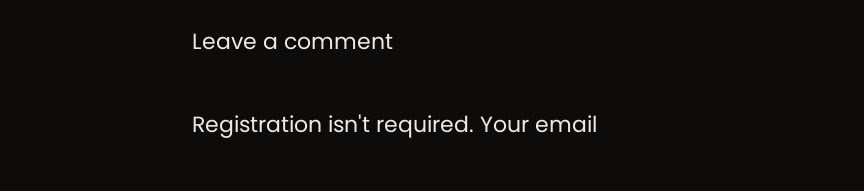Leave a comment

Registration isn't required. Your email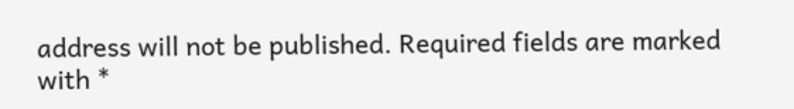address will not be published. Required fields are marked with *